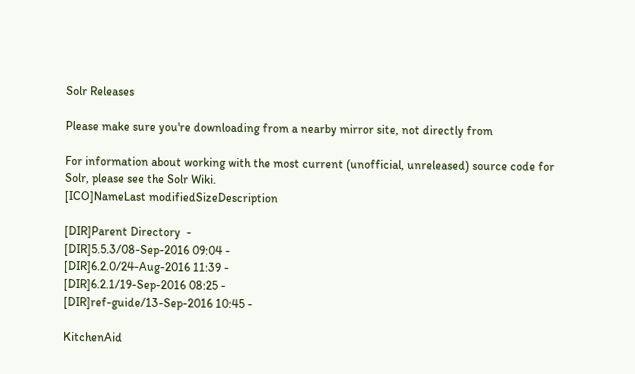Solr Releases

Please make sure you're downloading from a nearby mirror site, not directly from

For information about working with the most current (unofficial, unreleased) source code for Solr, please see the Solr Wiki.
[ICO]NameLast modifiedSizeDescription

[DIR]Parent Directory  -
[DIR]5.5.3/08-Sep-2016 09:04 -
[DIR]6.2.0/24-Aug-2016 11:39 -
[DIR]6.2.1/19-Sep-2016 08:25 -
[DIR]ref-guide/13-Sep-2016 10:45 -

KitchenAid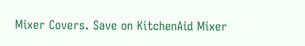Mixer Covers. Save on KitchenAid Mixer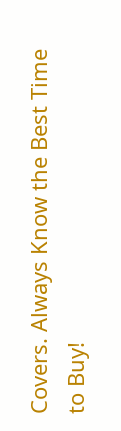Covers. Always Know the Best Time to Buy!